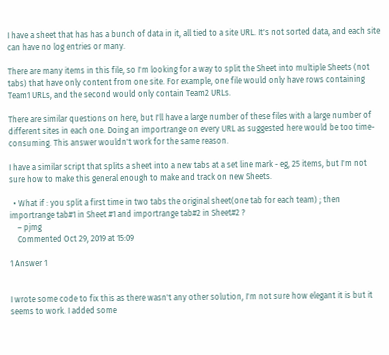I have a sheet that has has a bunch of data in it, all tied to a site URL. It's not sorted data, and each site can have no log entries or many.

There are many items in this file, so I'm looking for a way to split the Sheet into multiple Sheets (not tabs) that have only content from one site. For example, one file would only have rows containing Team1 URLs, and the second would only contain Team2 URLs.

There are similar questions on here, but I'll have a large number of these files with a large number of different sites in each one. Doing an importrange on every URL as suggested here would be too time-consuming. This answer wouldn't work for the same reason.

I have a similar script that splits a sheet into a new tabs at a set line mark - eg, 25 items, but I'm not sure how to make this general enough to make and track on new Sheets.

  • What if : you split a first time in two tabs the original sheet(one tab for each team) ; then importrange tab#1 in Sheet #1 and importrange tab#2 in Sheet#2 ?
    – pjmg
    Commented Oct 29, 2019 at 15:09

1 Answer 1


I wrote some code to fix this as there wasn't any other solution, I'm not sure how elegant it is but it seems to work. I added some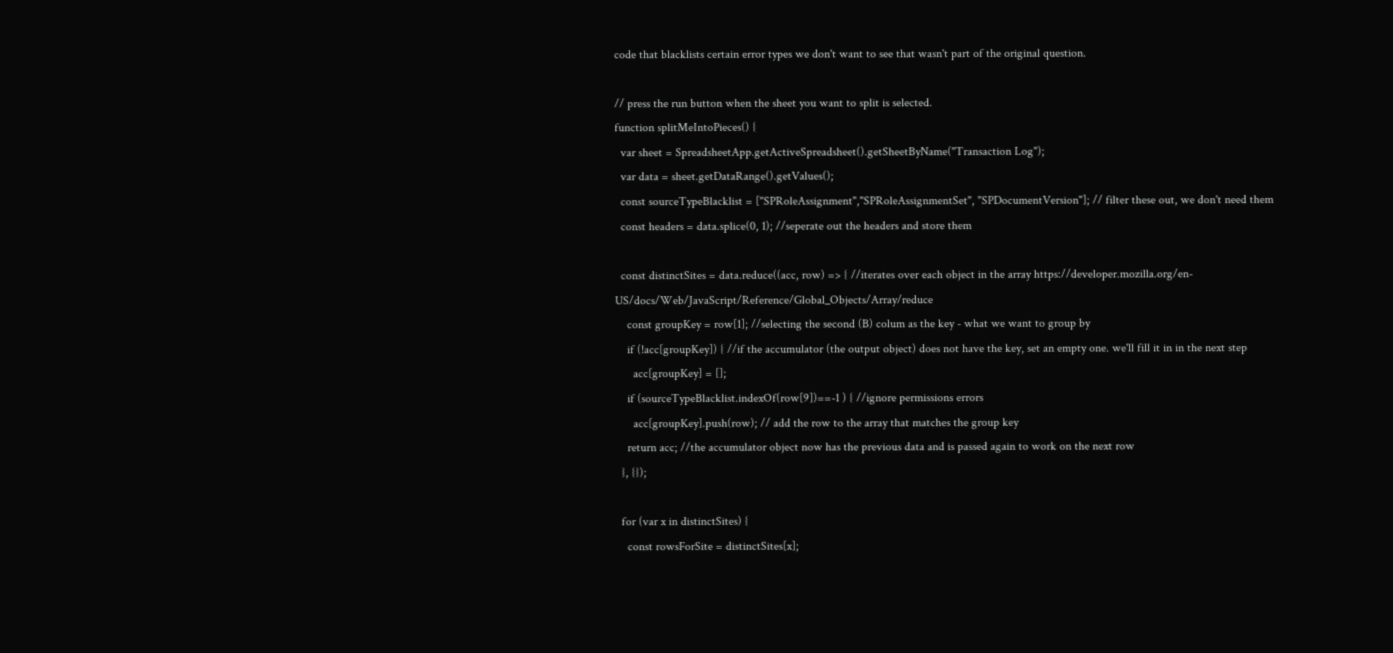code that blacklists certain error types we don't want to see that wasn't part of the original question.

// press the run button when the sheet you want to split is selected.
function splitMeIntoPieces() {
  var sheet = SpreadsheetApp.getActiveSpreadsheet().getSheetByName("Transaction Log");
  var data = sheet.getDataRange().getValues();
  const sourceTypeBlacklist = ["SPRoleAssignment","SPRoleAssignmentSet", "SPDocumentVersion"]; // filter these out, we don't need them
  const headers = data.splice(0, 1); //seperate out the headers and store them

  const distinctSites = data.reduce((acc, row) => { //iterates over each object in the array https://developer.mozilla.org/en-US/docs/Web/JavaScript/Reference/Global_Objects/Array/reduce
    const groupKey = row[1]; //selecting the second (B) colum as the key - what we want to group by
    if (!acc[groupKey]) { //if the accumulator (the output object) does not have the key, set an empty one. we'll fill it in in the next step
      acc[groupKey] = [];
    if (sourceTypeBlacklist.indexOf(row[9])==-1 ) { //ignore permissions errors
      acc[groupKey].push(row); // add the row to the array that matches the group key
    return acc; //the accumulator object now has the previous data and is passed again to work on the next row
  }, {});

  for (var x in distinctSites) {
    const rowsForSite = distinctSites[x];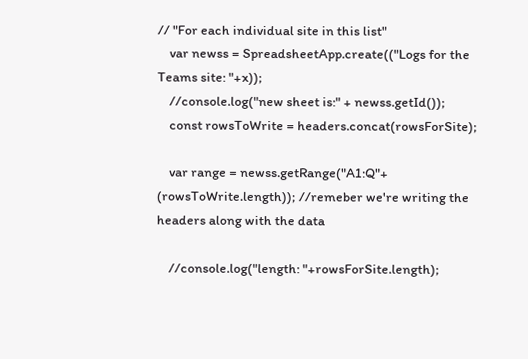// "For each individual site in this list"
    var newss = SpreadsheetApp.create(("Logs for the Teams site: "+x));
    //console.log("new sheet is:" + newss.getId());
    const rowsToWrite = headers.concat(rowsForSite);

    var range = newss.getRange("A1:Q"+ (rowsToWrite.length)); //remeber we're writing the headers along with the data

    //console.log("length: "+rowsForSite.length);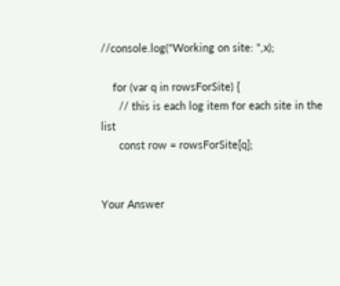//console.log("Working on site: ",x);

    for (var q in rowsForSite) {
      // this is each log item for each site in the list
      const row = rowsForSite[q];


Your Answer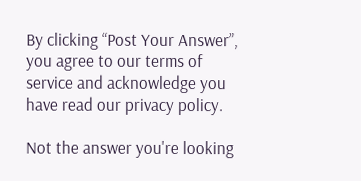By clicking “Post Your Answer”, you agree to our terms of service and acknowledge you have read our privacy policy.

Not the answer you're looking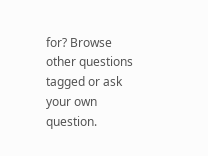for? Browse other questions tagged or ask your own question.